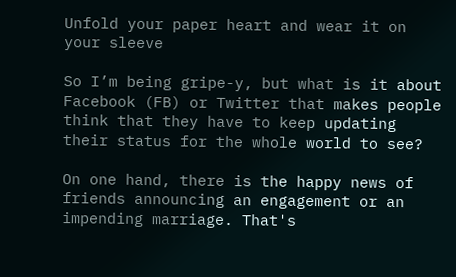Unfold your paper heart and wear it on your sleeve

So I’m being gripe-y, but what is it about Facebook (FB) or Twitter that makes people think that they have to keep updating their status for the whole world to see?

On one hand, there is the happy news of friends announcing an engagement or an impending marriage. That's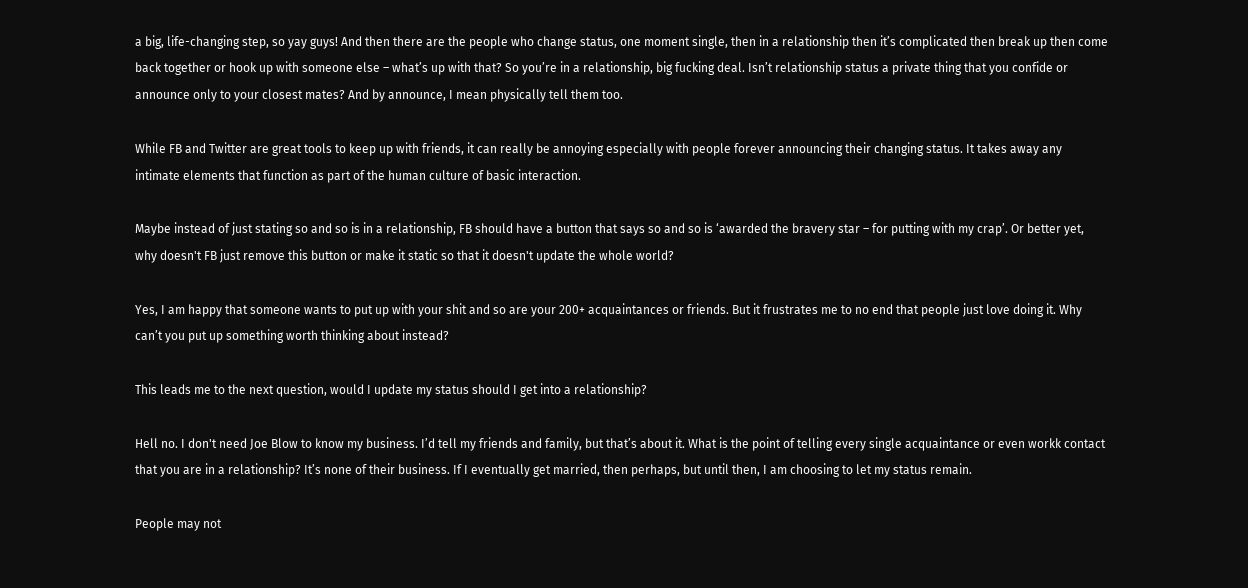a big, life-changing step, so yay guys! And then there are the people who change status, one moment single, then in a relationship then it’s complicated then break up then come back together or hook up with someone else – what’s up with that? So you’re in a relationship, big fucking deal. Isn’t relationship status a private thing that you confide or announce only to your closest mates? And by announce, I mean physically tell them too.

While FB and Twitter are great tools to keep up with friends, it can really be annoying especially with people forever announcing their changing status. It takes away any intimate elements that function as part of the human culture of basic interaction.

Maybe instead of just stating so and so is in a relationship, FB should have a button that says so and so is ‘awarded the bravery star – for putting with my crap’. Or better yet, why doesn't FB just remove this button or make it static so that it doesn't update the whole world?

Yes, I am happy that someone wants to put up with your shit and so are your 200+ acquaintances or friends. But it frustrates me to no end that people just love doing it. Why can’t you put up something worth thinking about instead?

This leads me to the next question, would I update my status should I get into a relationship?

Hell no. I don't need Joe Blow to know my business. I’d tell my friends and family, but that’s about it. What is the point of telling every single acquaintance or even workk contact that you are in a relationship? It’s none of their business. If I eventually get married, then perhaps, but until then, I am choosing to let my status remain.

People may not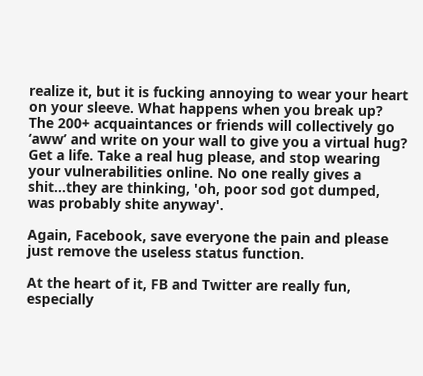realize it, but it is fucking annoying to wear your heart on your sleeve. What happens when you break up? The 200+ acquaintances or friends will collectively go ‘aww’ and write on your wall to give you a virtual hug? Get a life. Take a real hug please, and stop wearing your vulnerabilities online. No one really gives a shit...they are thinking, 'oh, poor sod got dumped, was probably shite anyway'.

Again, Facebook, save everyone the pain and please just remove the useless status function.

At the heart of it, FB and Twitter are really fun, especially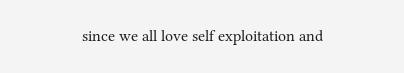since we all love self exploitation and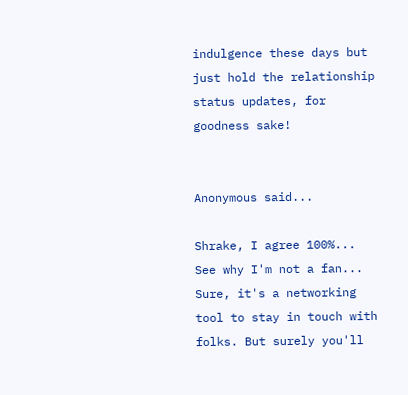indulgence these days but just hold the relationship status updates, for goodness sake!


Anonymous said...

Shrake, I agree 100%... See why I'm not a fan... Sure, it's a networking tool to stay in touch with folks. But surely you'll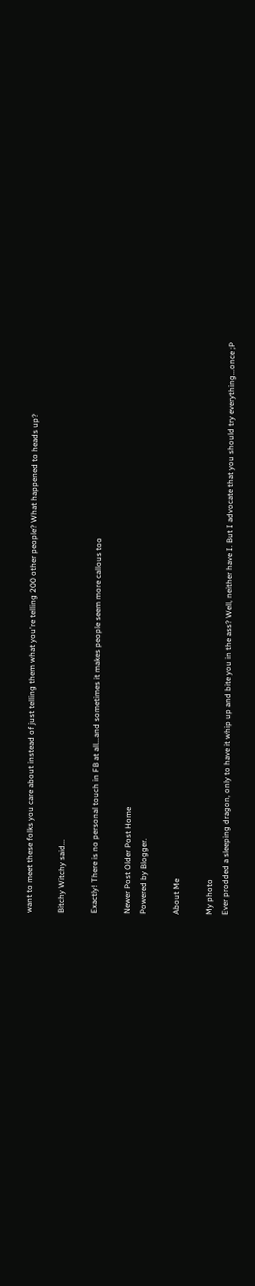want to meet these folks you care about instead of just telling them what you're telling 200 other people? What happened to heads up?

Bitchy Witchy said...

Exactly! There is no personal touch in FB at all...and sometimes it makes people seem more callous too

Newer Post Older Post Home
Powered by Blogger.

About Me

My photo
Ever prodded a sleeping dragon, only to have it whip up and bite you in the ass? Well, neither have I. But I advocate that you should try everything...once ;P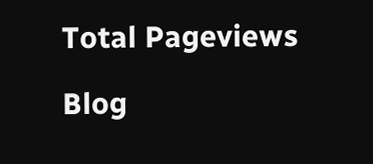Total Pageviews

Blog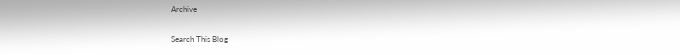Archive

Search This Blog